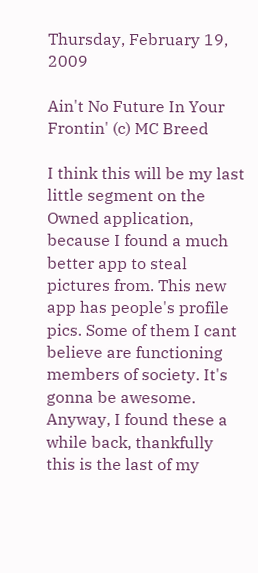Thursday, February 19, 2009

Ain't No Future In Your Frontin' (c) MC Breed

I think this will be my last little segment on the Owned application, because I found a much better app to steal pictures from. This new app has people's profile pics. Some of them I cant believe are functioning members of society. It's gonna be awesome. Anyway, I found these a while back, thankfully this is the last of my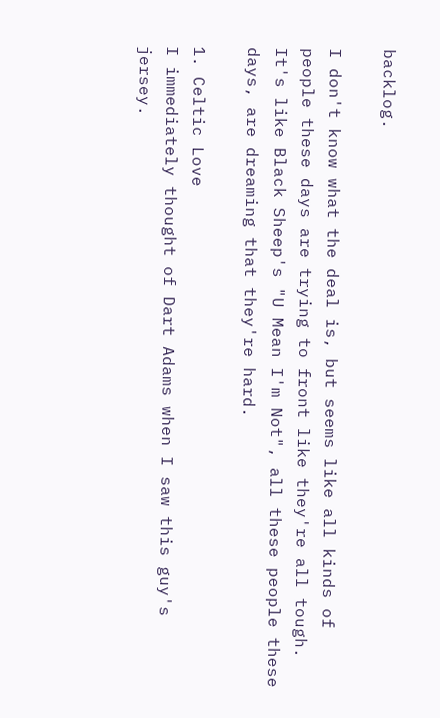backlog.

I don't know what the deal is, but seems like all kinds of people these days are trying to front like they're all tough. It's like Black Sheep's "U Mean I'm Not", all these people these days, are dreaming that they're hard.

1. Celtic Love
I immediately thought of Dart Adams when I saw this guy's jersey.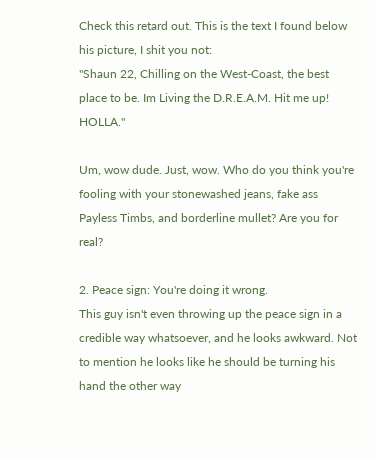Check this retard out. This is the text I found below his picture, I shit you not:
"Shaun 22, Chilling on the West-Coast, the best place to be. Im Living the D.R.E.A.M. Hit me up! HOLLA."

Um, wow dude. Just, wow. Who do you think you're fooling with your stonewashed jeans, fake ass Payless Timbs, and borderline mullet? Are you for real?

2. Peace sign: You're doing it wrong.
This guy isn't even throwing up the peace sign in a credible way whatsoever, and he looks awkward. Not to mention he looks like he should be turning his hand the other way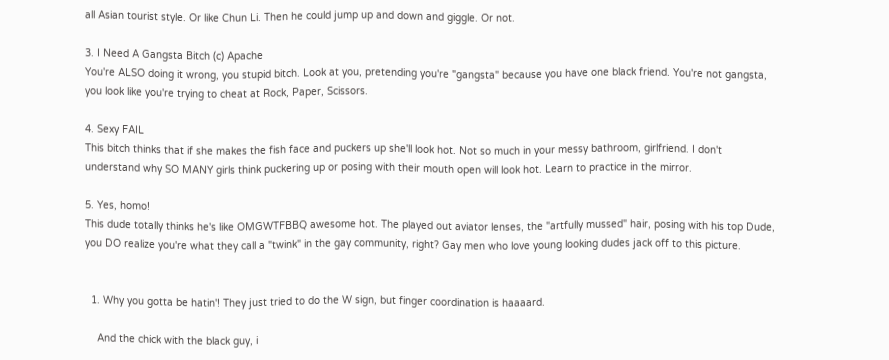all Asian tourist style. Or like Chun Li. Then he could jump up and down and giggle. Or not.

3. I Need A Gangsta Bitch (c) Apache
You're ALSO doing it wrong, you stupid bitch. Look at you, pretending you're "gangsta" because you have one black friend. You're not gangsta, you look like you're trying to cheat at Rock, Paper, Scissors.

4. Sexy FAIL
This bitch thinks that if she makes the fish face and puckers up she'll look hot. Not so much in your messy bathroom, girlfriend. I don't understand why SO MANY girls think puckering up or posing with their mouth open will look hot. Learn to practice in the mirror.

5. Yes, homo!
This dude totally thinks he's like OMGWTFBBQ awesome hot. The played out aviator lenses, the "artfully mussed" hair, posing with his top Dude, you DO realize you're what they call a "twink" in the gay community, right? Gay men who love young looking dudes jack off to this picture.


  1. Why you gotta be hatin'! They just tried to do the W sign, but finger coordination is haaaard.

    And the chick with the black guy, i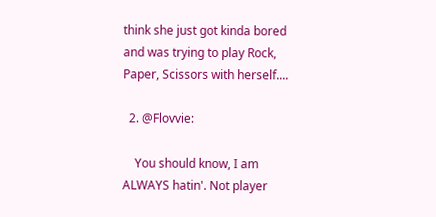think she just got kinda bored and was trying to play Rock, Paper, Scissors with herself....

  2. @Flovvie:

    You should know, I am ALWAYS hatin'. Not player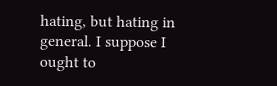hating, but hating in general. I suppose I ought to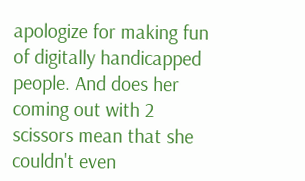apologize for making fun of digitally handicapped people. And does her coming out with 2 scissors mean that she couldn't even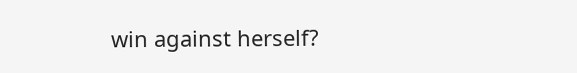win against herself?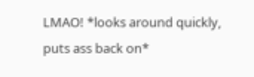LMAO! *looks around quickly, puts ass back on*